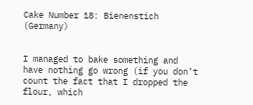Cake Number 18: Bienenstich (Germany)


I managed to bake something and have nothing go wrong (if you don’t count the fact that I dropped the flour, which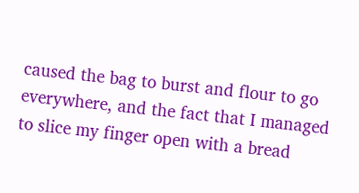caused the bag to burst and flour to go everywhere, and the fact that I managed to slice my finger open with a bread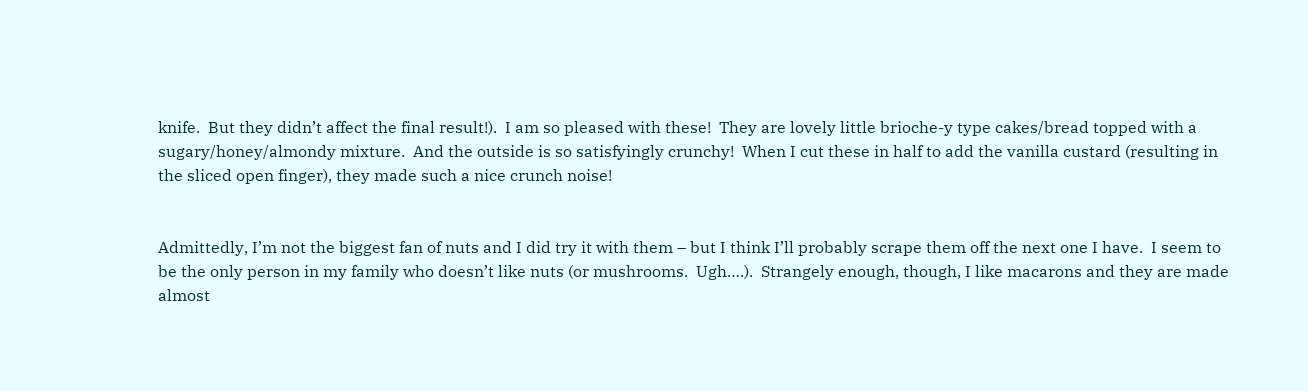knife.  But they didn’t affect the final result!).  I am so pleased with these!  They are lovely little brioche-y type cakes/bread topped with a sugary/honey/almondy mixture.  And the outside is so satisfyingly crunchy!  When I cut these in half to add the vanilla custard (resulting in the sliced open finger), they made such a nice crunch noise!


Admittedly, I’m not the biggest fan of nuts and I did try it with them – but I think I’ll probably scrape them off the next one I have.  I seem to be the only person in my family who doesn’t like nuts (or mushrooms.  Ugh….).  Strangely enough, though, I like macarons and they are made almost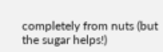completely from nuts (but the sugar helps!)